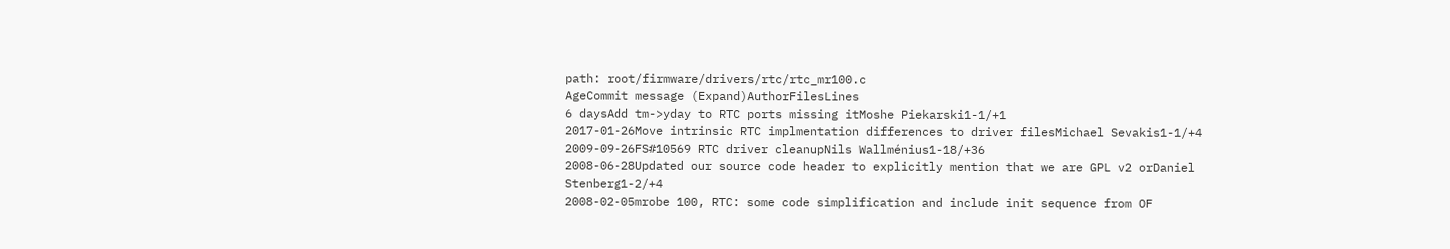path: root/firmware/drivers/rtc/rtc_mr100.c
AgeCommit message (Expand)AuthorFilesLines
6 daysAdd tm->yday to RTC ports missing itMoshe Piekarski1-1/+1
2017-01-26Move intrinsic RTC implmentation differences to driver filesMichael Sevakis1-1/+4
2009-09-26FS#10569 RTC driver cleanupNils Wallménius1-18/+36
2008-06-28Updated our source code header to explicitly mention that we are GPL v2 orDaniel Stenberg1-2/+4
2008-02-05mrobe 100, RTC: some code simplification and include init sequence from OF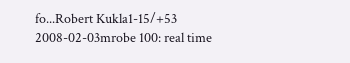fo...Robert Kukla1-15/+53
2008-02-03mrobe 100: real time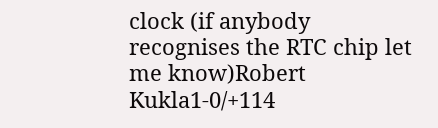clock (if anybody recognises the RTC chip let me know)Robert Kukla1-0/+114